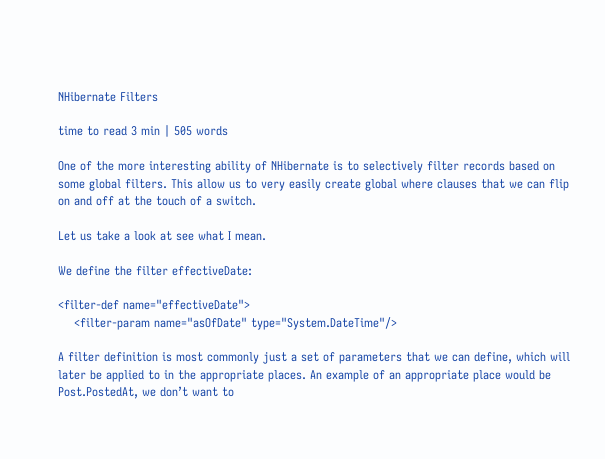NHibernate Filters

time to read 3 min | 505 words

One of the more interesting ability of NHibernate is to selectively filter records based on some global filters. This allow us to very easily create global where clauses that we can flip on and off at the touch of a switch.

Let us take a look at see what I mean.

We define the filter effectiveDate:

<filter-def name="effectiveDate">
    <filter-param name="asOfDate" type="System.DateTime"/>

A filter definition is most commonly just a set of parameters that we can define, which will later be applied to in the appropriate places. An example of an appropriate place would be Post.PostedAt, we don’t want to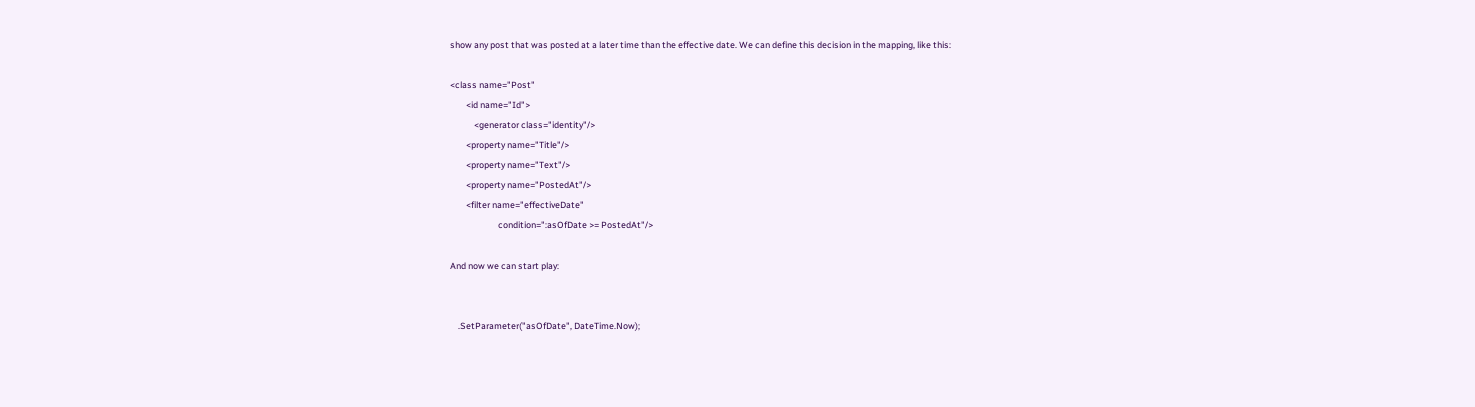show any post that was posted at a later time than the effective date. We can define this decision in the mapping, like this:

<class name="Post"
        <id name="Id">
            <generator class="identity"/>
        <property name="Title"/>
        <property name="Text"/>
        <property name="PostedAt"/>
        <filter name="effectiveDate"
                        condition=":asOfDate >= PostedAt"/>

And now we can start play:


    .SetParameter("asOfDate", DateTime.Now);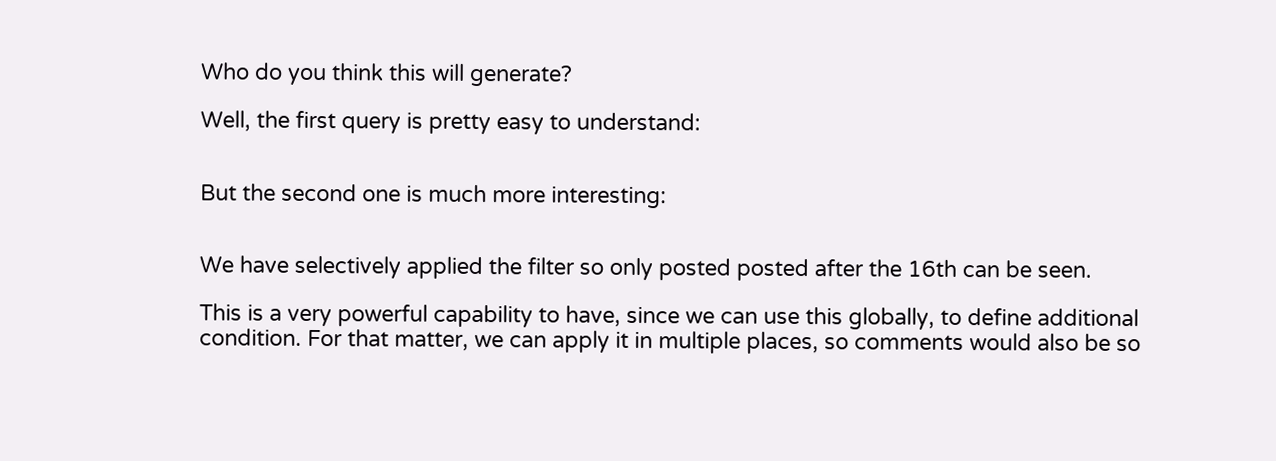Who do you think this will generate?

Well, the first query is pretty easy to understand:


But the second one is much more interesting:


We have selectively applied the filter so only posted posted after the 16th can be seen.

This is a very powerful capability to have, since we can use this globally, to define additional condition. For that matter, we can apply it in multiple places, so comments would also be so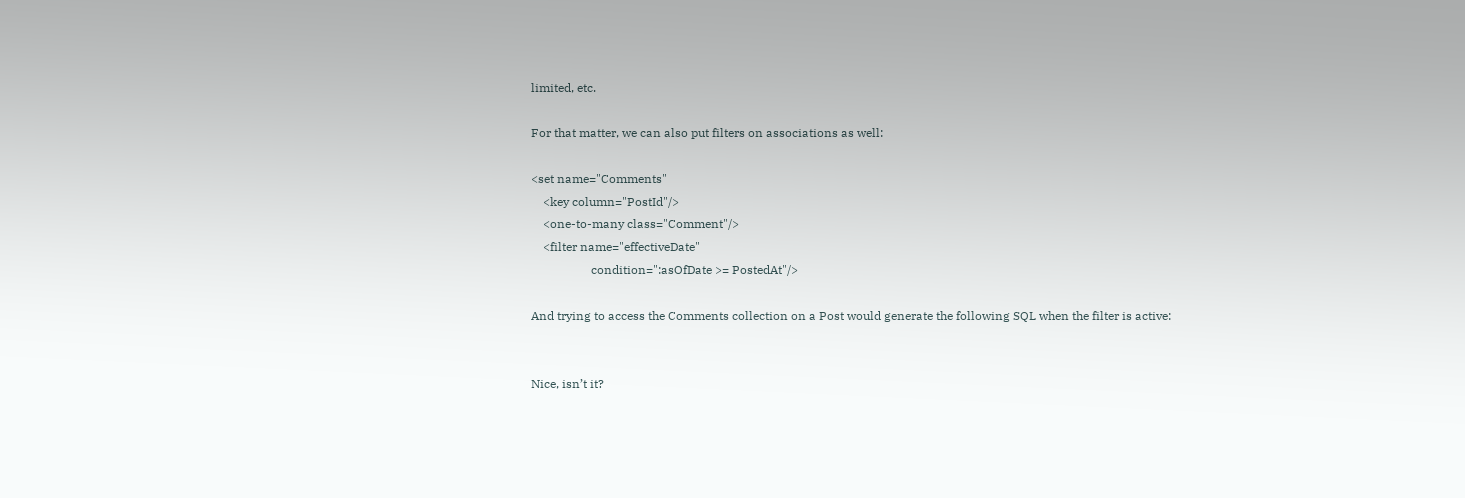limited, etc.

For that matter, we can also put filters on associations as well:

<set name="Comments"
    <key column="PostId"/>
    <one-to-many class="Comment"/>
    <filter name="effectiveDate"
                    condition=":asOfDate >= PostedAt"/>

And trying to access the Comments collection on a Post would generate the following SQL when the filter is active:


Nice, isn’t it?